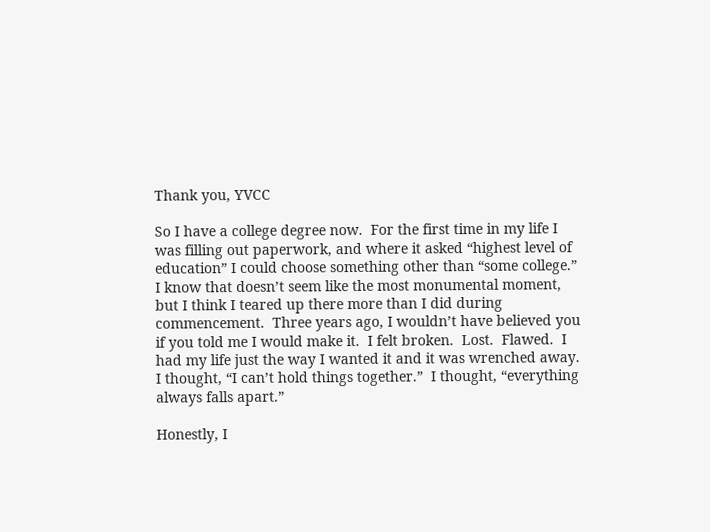Thank you, YVCC

So I have a college degree now.  For the first time in my life I was filling out paperwork, and where it asked “highest level of education” I could choose something other than “some college.”  I know that doesn’t seem like the most monumental moment, but I think I teared up there more than I did during commencement.  Three years ago, I wouldn’t have believed you if you told me I would make it.  I felt broken.  Lost.  Flawed.  I had my life just the way I wanted it and it was wrenched away.  I thought, “I can’t hold things together.”  I thought, “everything always falls apart.”

Honestly, I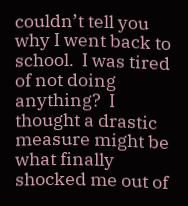couldn’t tell you why I went back to school.  I was tired of not doing anything?  I thought a drastic measure might be what finally shocked me out of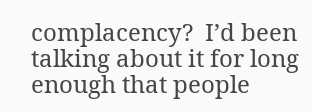complacency?  I’d been talking about it for long enough that people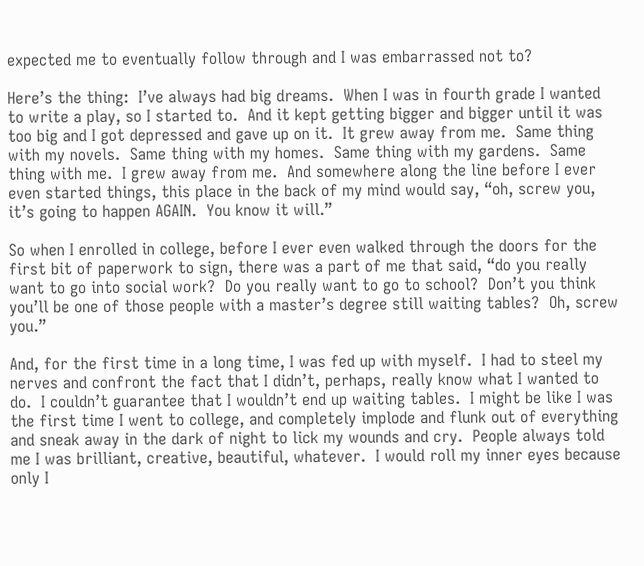expected me to eventually follow through and I was embarrassed not to?

Here’s the thing:  I’ve always had big dreams.  When I was in fourth grade I wanted to write a play, so I started to.  And it kept getting bigger and bigger until it was too big and I got depressed and gave up on it.  It grew away from me.  Same thing with my novels.  Same thing with my homes.  Same thing with my gardens.  Same thing with me.  I grew away from me.  And somewhere along the line before I ever even started things, this place in the back of my mind would say, “oh, screw you, it’s going to happen AGAIN.  You know it will.”

So when I enrolled in college, before I ever even walked through the doors for the first bit of paperwork to sign, there was a part of me that said, “do you really want to go into social work?  Do you really want to go to school?  Don’t you think you’ll be one of those people with a master’s degree still waiting tables?  Oh, screw you.”

And, for the first time in a long time, I was fed up with myself.  I had to steel my nerves and confront the fact that I didn’t, perhaps, really know what I wanted to do.  I couldn’t guarantee that I wouldn’t end up waiting tables.  I might be like I was the first time I went to college, and completely implode and flunk out of everything and sneak away in the dark of night to lick my wounds and cry.  People always told me I was brilliant, creative, beautiful, whatever.  I would roll my inner eyes because only I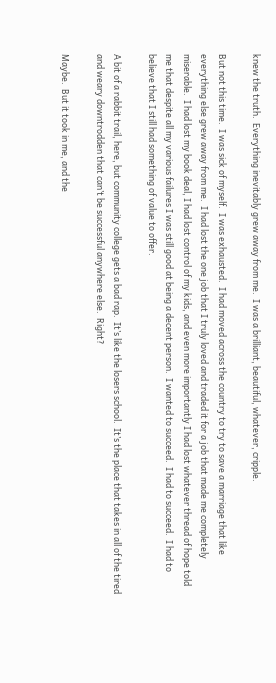knew the truth.  Everything inevitably grew away from me.  I was a brilliant, beautiful, whatever, cripple.

But not this time.  I was sick of myself.  I was exhausted.  I had moved across the country to try to save a marriage that like everything else grew away from me.  I had lost the one job that I truly loved and traded it for a job that made me completely miserable.  I had lost my book deal, I had lost control of my kids, and even more importantly I had lost whatever thread of hope told me that despite all my various failures I was still good at being a decent person.  I wanted to succeed.  I had to succeed.  I had to believe that I still had something of value to offer.

A bit of a rabbit trail, here, but community college gets a bad rap.  It’s like the losers school.  It’s the place that takes in all of the tired and weary downtrodden that can’t be successful anywhere else.  Right?

Maybe.  But it took in me, and the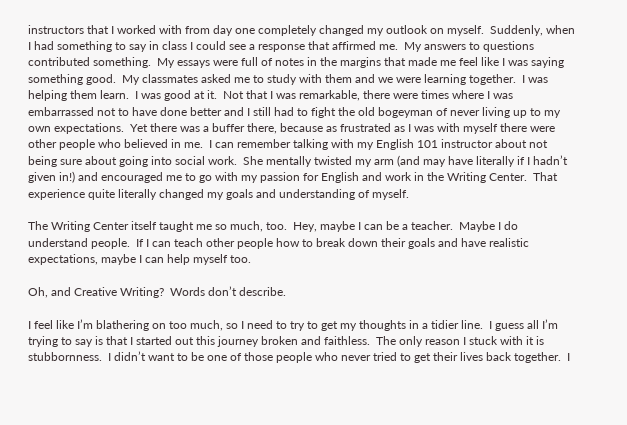instructors that I worked with from day one completely changed my outlook on myself.  Suddenly, when I had something to say in class I could see a response that affirmed me.  My answers to questions contributed something.  My essays were full of notes in the margins that made me feel like I was saying something good.  My classmates asked me to study with them and we were learning together.  I was helping them learn.  I was good at it.  Not that I was remarkable, there were times where I was embarrassed not to have done better and I still had to fight the old bogeyman of never living up to my own expectations.  Yet there was a buffer there, because as frustrated as I was with myself there were other people who believed in me.  I can remember talking with my English 101 instructor about not being sure about going into social work.  She mentally twisted my arm (and may have literally if I hadn’t given in!) and encouraged me to go with my passion for English and work in the Writing Center.  That experience quite literally changed my goals and understanding of myself.

The Writing Center itself taught me so much, too.  Hey, maybe I can be a teacher.  Maybe I do understand people.  If I can teach other people how to break down their goals and have realistic expectations, maybe I can help myself too.

Oh, and Creative Writing?  Words don’t describe.

I feel like I’m blathering on too much, so I need to try to get my thoughts in a tidier line.  I guess all I’m trying to say is that I started out this journey broken and faithless.  The only reason I stuck with it is stubbornness.  I didn’t want to be one of those people who never tried to get their lives back together.  I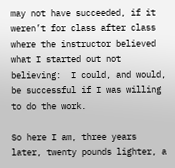may not have succeeded, if it weren’t for class after class where the instructor believed what I started out not believing:  I could, and would, be successful if I was willing to do the work.

So here I am, three years later, twenty pounds lighter, a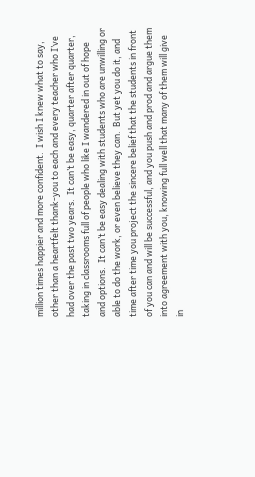million times happier and more confident.  I wish I knew what to say, other than a heartfelt thank-you to each and every teacher who I’ve had over the past two years.  It can’t be easy, quarter after quarter, taking in classrooms full of people who like I wandered in out of hope and options.  It can’t be easy dealing with students who are unwilling or able to do the work, or even believe they can.  But yet you do it, and time after time you project the sincere belief that the students in front of you can and will be successful, and you push and prod and argue them into agreement with you, knowing full well that many of them will give in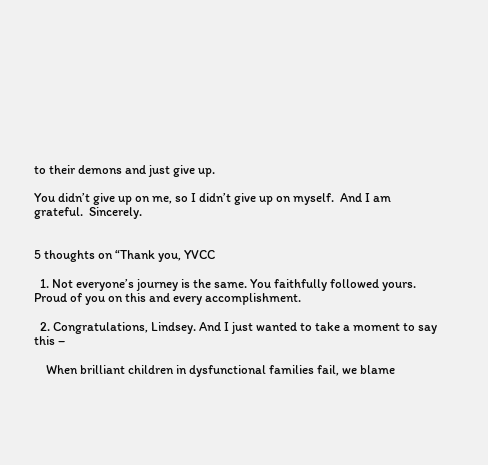to their demons and just give up.

You didn’t give up on me, so I didn’t give up on myself.  And I am grateful.  Sincerely.


5 thoughts on “Thank you, YVCC

  1. Not everyone’s journey is the same. You faithfully followed yours. Proud of you on this and every accomplishment.

  2. Congratulations, Lindsey. And I just wanted to take a moment to say this –

    When brilliant children in dysfunctional families fail, we blame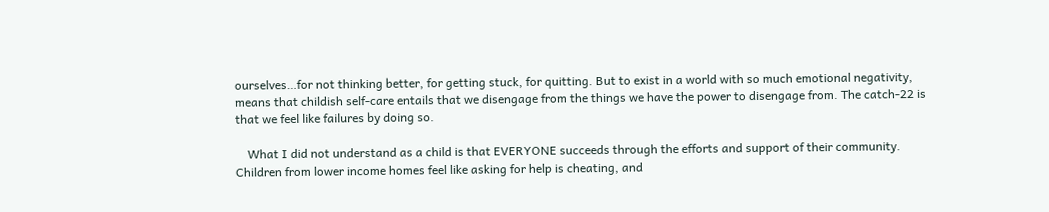ourselves…for not thinking better, for getting stuck, for quitting. But to exist in a world with so much emotional negativity, means that childish self-care entails that we disengage from the things we have the power to disengage from. The catch-22 is that we feel like failures by doing so.

    What I did not understand as a child is that EVERYONE succeeds through the efforts and support of their community. Children from lower income homes feel like asking for help is cheating, and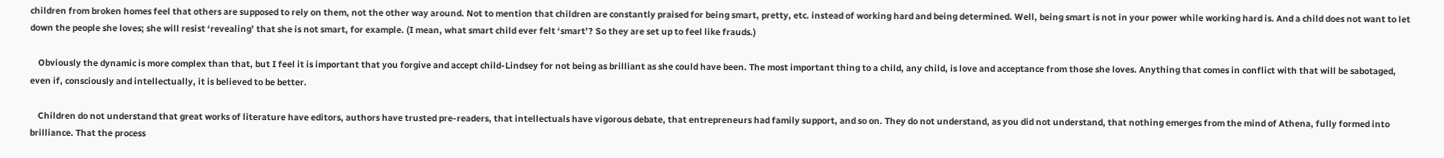children from broken homes feel that others are supposed to rely on them, not the other way around. Not to mention that children are constantly praised for being smart, pretty, etc. instead of working hard and being determined. Well, being smart is not in your power while working hard is. And a child does not want to let down the people she loves; she will resist ‘revealing’ that she is not smart, for example. (I mean, what smart child ever felt ‘smart’? So they are set up to feel like frauds.)

    Obviously the dynamic is more complex than that, but I feel it is important that you forgive and accept child-Lindsey for not being as brilliant as she could have been. The most important thing to a child, any child, is love and acceptance from those she loves. Anything that comes in conflict with that will be sabotaged, even if, consciously and intellectually, it is believed to be better.

    Children do not understand that great works of literature have editors, authors have trusted pre-readers, that intellectuals have vigorous debate, that entrepreneurs had family support, and so on. They do not understand, as you did not understand, that nothing emerges from the mind of Athena, fully formed into brilliance. That the process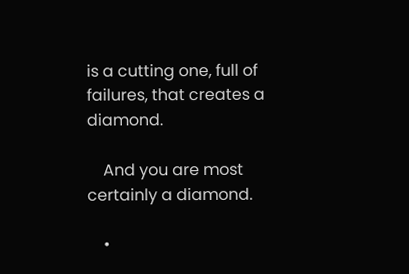is a cutting one, full of failures, that creates a diamond.

    And you are most certainly a diamond.

    •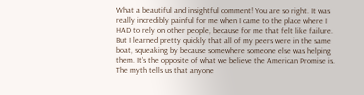What a beautiful and insightful comment! You are so right. It was really incredibly painful for me when I came to the place where I HAD to rely on other people, because for me that felt like failure. But I learned pretty quickly that all of my peers were in the same boat, squeaking by because somewhere someone else was helping them. It’s the opposite of what we believe the American Promise is. The myth tells us that anyone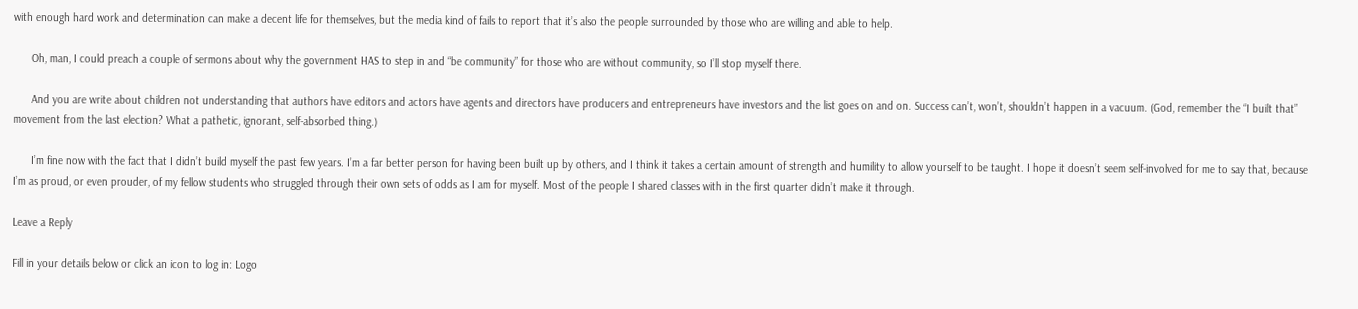with enough hard work and determination can make a decent life for themselves, but the media kind of fails to report that it’s also the people surrounded by those who are willing and able to help.

      Oh, man, I could preach a couple of sermons about why the government HAS to step in and “be community” for those who are without community, so I’ll stop myself there.

      And you are write about children not understanding that authors have editors and actors have agents and directors have producers and entrepreneurs have investors and the list goes on and on. Success can’t, won’t, shouldn’t happen in a vacuum. (God, remember the “I built that” movement from the last election? What a pathetic, ignorant, self-absorbed thing.)

      I’m fine now with the fact that I didn’t build myself the past few years. I’m a far better person for having been built up by others, and I think it takes a certain amount of strength and humility to allow yourself to be taught. I hope it doesn’t seem self-involved for me to say that, because I’m as proud, or even prouder, of my fellow students who struggled through their own sets of odds as I am for myself. Most of the people I shared classes with in the first quarter didn’t make it through.

Leave a Reply

Fill in your details below or click an icon to log in: Logo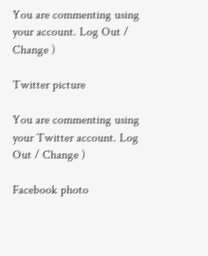You are commenting using your account. Log Out / Change )

Twitter picture

You are commenting using your Twitter account. Log Out / Change )

Facebook photo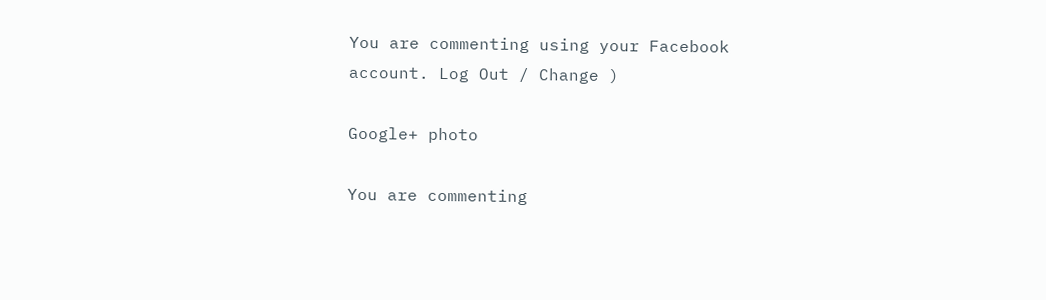You are commenting using your Facebook account. Log Out / Change )

Google+ photo

You are commenting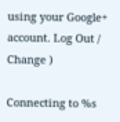using your Google+ account. Log Out / Change )

Connecting to %s